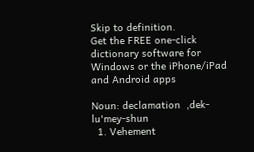Skip to definition.
Get the FREE one-click dictionary software for Windows or the iPhone/iPad and Android apps

Noun: declamation  ,dek-lu'mey-shun
  1. Vehement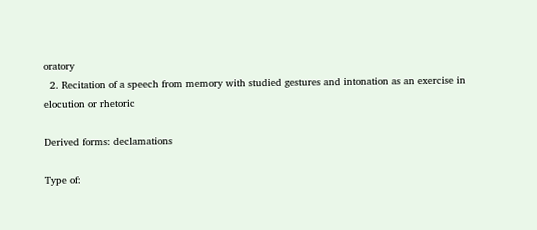oratory
  2. Recitation of a speech from memory with studied gestures and intonation as an exercise in elocution or rhetoric

Derived forms: declamations

Type of: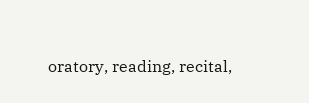oratory, reading, recital,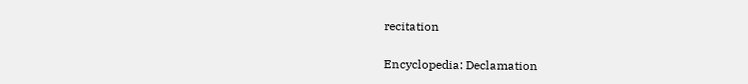recitation

Encyclopedia: Declamation